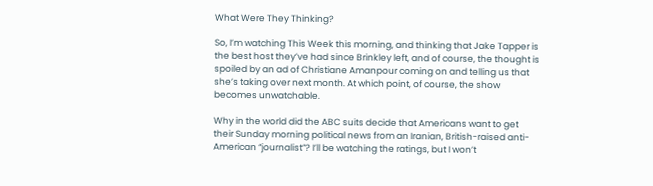What Were They Thinking?

So, I’m watching This Week this morning, and thinking that Jake Tapper is the best host they’ve had since Brinkley left, and of course, the thought is spoiled by an ad of Christiane Amanpour coming on and telling us that she’s taking over next month. At which point, of course, the show becomes unwatchable.

Why in the world did the ABC suits decide that Americans want to get their Sunday morning political news from an Iranian, British-raised anti-American “journalist”? I’ll be watching the ratings, but I won’t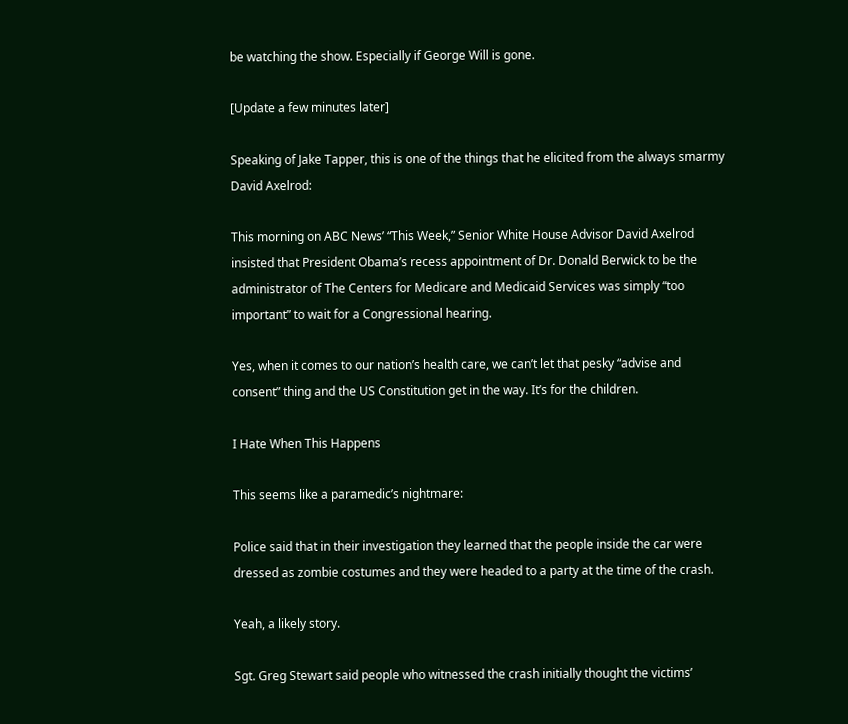be watching the show. Especially if George Will is gone.

[Update a few minutes later]

Speaking of Jake Tapper, this is one of the things that he elicited from the always smarmy David Axelrod:

This morning on ABC News’ “This Week,” Senior White House Advisor David Axelrod insisted that President Obama’s recess appointment of Dr. Donald Berwick to be the administrator of The Centers for Medicare and Medicaid Services was simply “too important” to wait for a Congressional hearing.

Yes, when it comes to our nation’s health care, we can’t let that pesky “advise and consent” thing and the US Constitution get in the way. It’s for the children.

I Hate When This Happens

This seems like a paramedic’s nightmare:

Police said that in their investigation they learned that the people inside the car were dressed as zombie costumes and they were headed to a party at the time of the crash.

Yeah, a likely story.

Sgt. Greg Stewart said people who witnessed the crash initially thought the victims’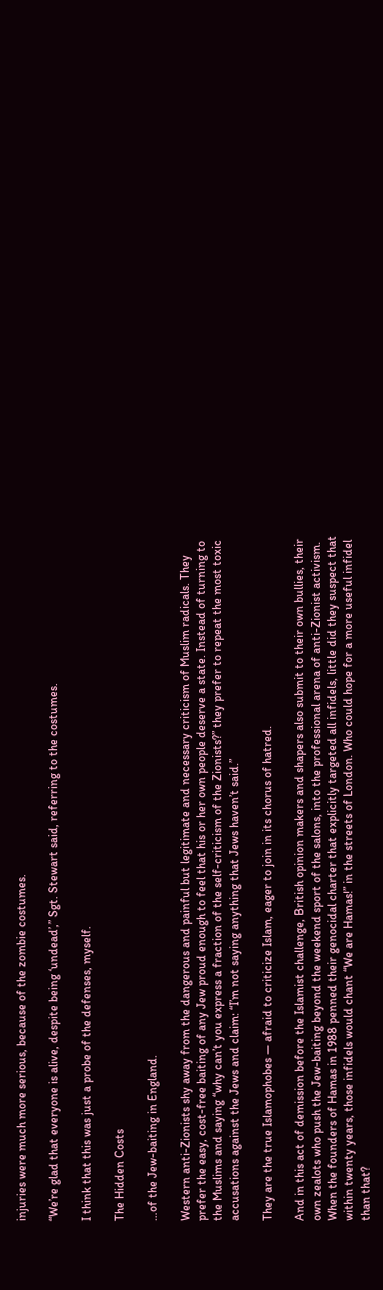injuries were much more serious, because of the zombie costumes.

“We’re glad that everyone is alive, despite being ‘undead’,” Sgt. Stewart said, referring to the costumes.

I think that this was just a probe of the defenses, myself.

The Hidden Costs

…of the Jew-baiting in England.

Western anti-Zionists shy away from the dangerous and painful but legitimate and necessary criticism of Muslim radicals. They prefer the easy, cost-free baiting of any Jew proud enough to feel that his or her own people deserve a state. Instead of turning to the Muslims and saying “why can’t you express a fraction of the self-criticism of the Zionists?” they prefer to repeat the most toxic accusations against the Jews and claim: “I’m not saying anything that Jews haven’t said.”

They are the true Islamophobes — afraid to criticize Islam, eager to join in its chorus of hatred.

And in this act of demission before the Islamist challenge, British opinion makers and shapers also submit to their own bullies, their own zealots who push the Jew-baiting beyond the weekend sport of the salons, into the professional arena of anti-Zionist activism. When the founders of Hamas in 1988 penned their genocidal charter that explicitly targeted all infidels, little did they suspect that within twenty years, those infidels would chant “We are Hamas!” in the streets of London. Who could hope for a more useful infidel than that?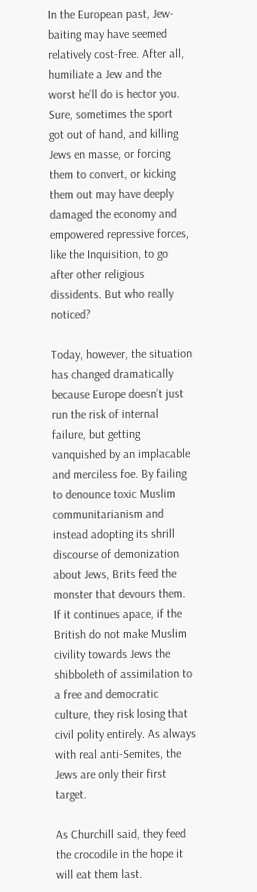In the European past, Jew-baiting may have seemed relatively cost-free. After all, humiliate a Jew and the worst he’ll do is hector you. Sure, sometimes the sport got out of hand, and killing Jews en masse, or forcing them to convert, or kicking them out may have deeply damaged the economy and empowered repressive forces, like the Inquisition, to go after other religious dissidents. But who really noticed?

Today, however, the situation has changed dramatically because Europe doesn’t just run the risk of internal failure, but getting vanquished by an implacable and merciless foe. By failing to denounce toxic Muslim communitarianism and instead adopting its shrill discourse of demonization about Jews, Brits feed the monster that devours them. If it continues apace, if the British do not make Muslim civility towards Jews the shibboleth of assimilation to a free and democratic culture, they risk losing that civil polity entirely. As always with real anti-Semites, the Jews are only their first target.

As Churchill said, they feed the crocodile in the hope it will eat them last.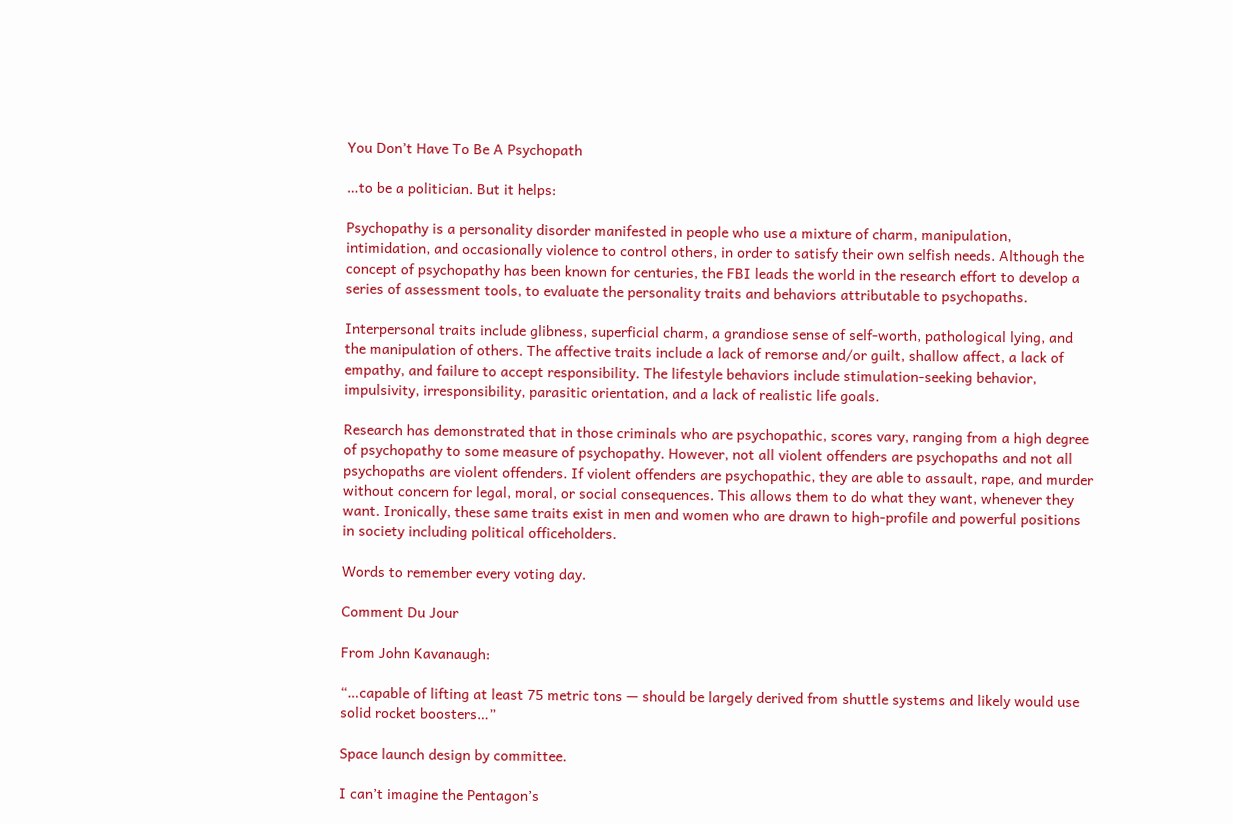You Don’t Have To Be A Psychopath

…to be a politician. But it helps:

Psychopathy is a personality disorder manifested in people who use a mixture of charm, manipulation, intimidation, and occasionally violence to control others, in order to satisfy their own selfish needs. Although the concept of psychopathy has been known for centuries, the FBI leads the world in the research effort to develop a series of assessment tools, to evaluate the personality traits and behaviors attributable to psychopaths.

Interpersonal traits include glibness, superficial charm, a grandiose sense of self-worth, pathological lying, and the manipulation of others. The affective traits include a lack of remorse and/or guilt, shallow affect, a lack of empathy, and failure to accept responsibility. The lifestyle behaviors include stimulation-seeking behavior, impulsivity, irresponsibility, parasitic orientation, and a lack of realistic life goals.

Research has demonstrated that in those criminals who are psychopathic, scores vary, ranging from a high degree of psychopathy to some measure of psychopathy. However, not all violent offenders are psychopaths and not all psychopaths are violent offenders. If violent offenders are psychopathic, they are able to assault, rape, and murder without concern for legal, moral, or social consequences. This allows them to do what they want, whenever they want. Ironically, these same traits exist in men and women who are drawn to high-profile and powerful positions in society including political officeholders.

Words to remember every voting day.

Comment Du Jour

From John Kavanaugh:

“…capable of lifting at least 75 metric tons — should be largely derived from shuttle systems and likely would use solid rocket boosters…”

Space launch design by committee.

I can’t imagine the Pentagon’s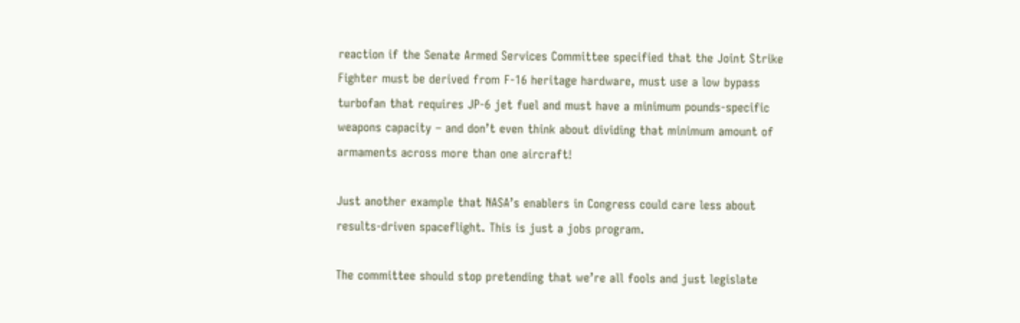reaction if the Senate Armed Services Committee specified that the Joint Strike Fighter must be derived from F-16 heritage hardware, must use a low bypass turbofan that requires JP-6 jet fuel and must have a minimum pounds-specific weapons capacity – and don’t even think about dividing that minimum amount of armaments across more than one aircraft!

Just another example that NASA’s enablers in Congress could care less about results-driven spaceflight. This is just a jobs program.

The committee should stop pretending that we’re all fools and just legislate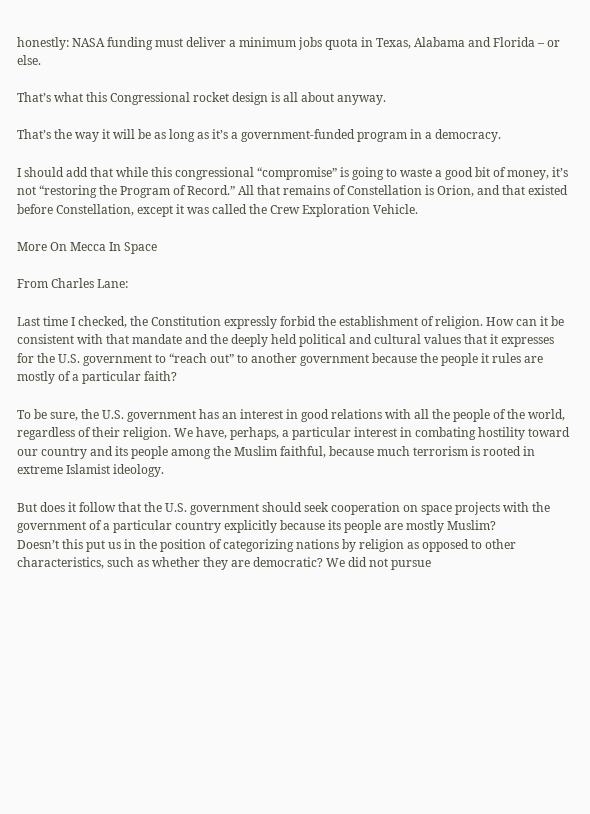honestly: NASA funding must deliver a minimum jobs quota in Texas, Alabama and Florida – or else.

That’s what this Congressional rocket design is all about anyway.

That’s the way it will be as long as it’s a government-funded program in a democracy.

I should add that while this congressional “compromise” is going to waste a good bit of money, it’s not “restoring the Program of Record.” All that remains of Constellation is Orion, and that existed before Constellation, except it was called the Crew Exploration Vehicle.

More On Mecca In Space

From Charles Lane:

Last time I checked, the Constitution expressly forbid the establishment of religion. How can it be consistent with that mandate and the deeply held political and cultural values that it expresses for the U.S. government to “reach out” to another government because the people it rules are mostly of a particular faith?

To be sure, the U.S. government has an interest in good relations with all the people of the world, regardless of their religion. We have, perhaps, a particular interest in combating hostility toward our country and its people among the Muslim faithful, because much terrorism is rooted in extreme Islamist ideology.

But does it follow that the U.S. government should seek cooperation on space projects with the government of a particular country explicitly because its people are mostly Muslim?
Doesn’t this put us in the position of categorizing nations by religion as opposed to other characteristics, such as whether they are democratic? We did not pursue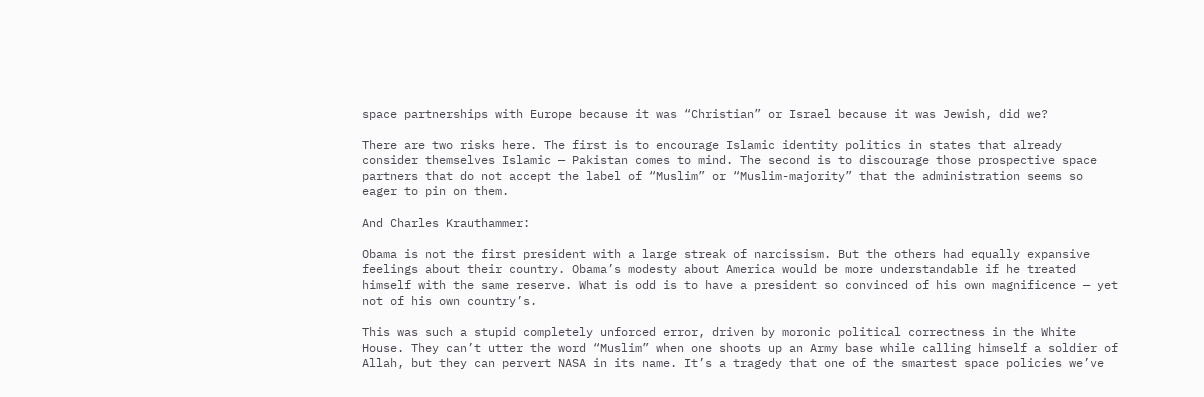space partnerships with Europe because it was “Christian” or Israel because it was Jewish, did we?

There are two risks here. The first is to encourage Islamic identity politics in states that already consider themselves Islamic — Pakistan comes to mind. The second is to discourage those prospective space partners that do not accept the label of “Muslim” or “Muslim-majority” that the administration seems so eager to pin on them.

And Charles Krauthammer:

Obama is not the first president with a large streak of narcissism. But the others had equally expansive feelings about their country. Obama’s modesty about America would be more understandable if he treated himself with the same reserve. What is odd is to have a president so convinced of his own magnificence — yet not of his own country’s.

This was such a stupid completely unforced error, driven by moronic political correctness in the White House. They can’t utter the word “Muslim” when one shoots up an Army base while calling himself a soldier of Allah, but they can pervert NASA in its name. It’s a tragedy that one of the smartest space policies we’ve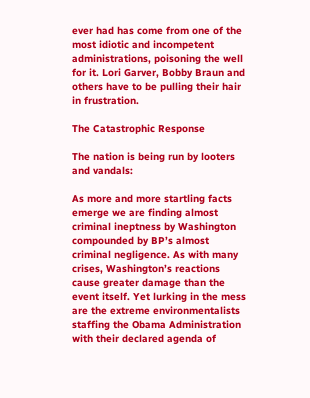ever had has come from one of the most idiotic and incompetent administrations, poisoning the well for it. Lori Garver, Bobby Braun and others have to be pulling their hair in frustration.

The Catastrophic Response

The nation is being run by looters and vandals:

As more and more startling facts emerge we are finding almost criminal ineptness by Washington compounded by BP’s almost criminal negligence. As with many crises, Washington’s reactions cause greater damage than the event itself. Yet lurking in the mess are the extreme environmentalists staffing the Obama Administration with their declared agenda of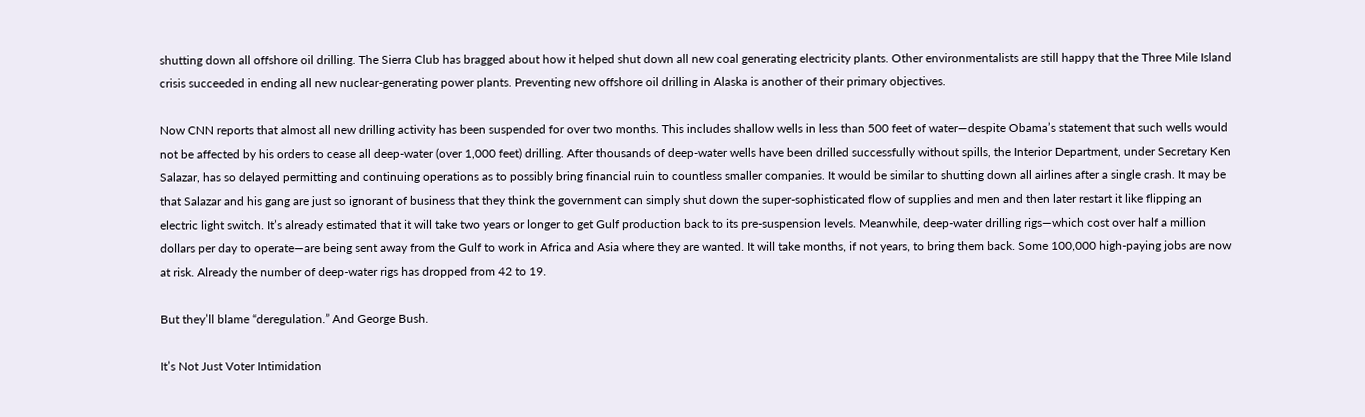shutting down all offshore oil drilling. The Sierra Club has bragged about how it helped shut down all new coal generating electricity plants. Other environmentalists are still happy that the Three Mile Island crisis succeeded in ending all new nuclear-generating power plants. Preventing new offshore oil drilling in Alaska is another of their primary objectives.

Now CNN reports that almost all new drilling activity has been suspended for over two months. This includes shallow wells in less than 500 feet of water—despite Obama’s statement that such wells would not be affected by his orders to cease all deep-water (over 1,000 feet) drilling. After thousands of deep-water wells have been drilled successfully without spills, the Interior Department, under Secretary Ken Salazar, has so delayed permitting and continuing operations as to possibly bring financial ruin to countless smaller companies. It would be similar to shutting down all airlines after a single crash. It may be that Salazar and his gang are just so ignorant of business that they think the government can simply shut down the super-sophisticated flow of supplies and men and then later restart it like flipping an electric light switch. It’s already estimated that it will take two years or longer to get Gulf production back to its pre-suspension levels. Meanwhile, deep-water drilling rigs—which cost over half a million dollars per day to operate—are being sent away from the Gulf to work in Africa and Asia where they are wanted. It will take months, if not years, to bring them back. Some 100,000 high-paying jobs are now at risk. Already the number of deep-water rigs has dropped from 42 to 19.

But they’ll blame “deregulation.” And George Bush.

It’s Not Just Voter Intimidation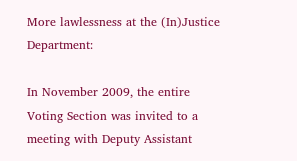More lawlessness at the (In)Justice Department:

In November 2009, the entire Voting Section was invited to a meeting with Deputy Assistant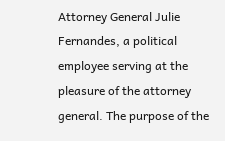Attorney General Julie Fernandes, a political employee serving at the pleasure of the attorney general. The purpose of the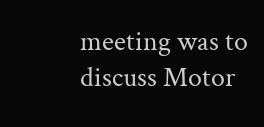meeting was to discuss Motor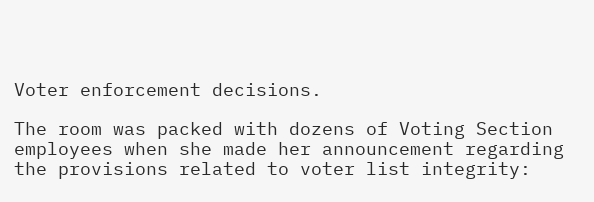Voter enforcement decisions.

The room was packed with dozens of Voting Section employees when she made her announcement regarding the provisions related to voter list integrity: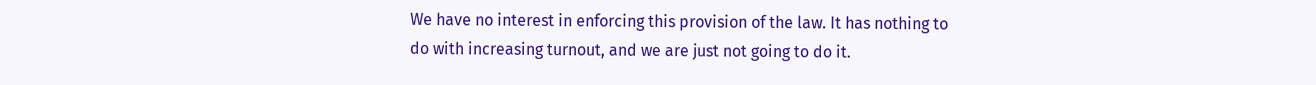We have no interest in enforcing this provision of the law. It has nothing to do with increasing turnout, and we are just not going to do it.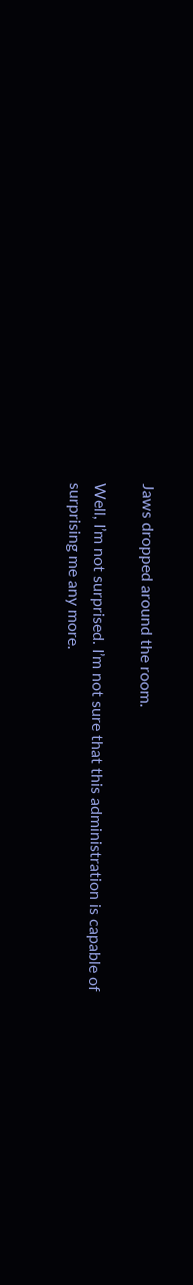Jaws dropped around the room.

Well, I’m not surprised. I’m not sure that this administration is capable of surprising me any more.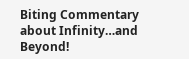Biting Commentary about Infinity…and Beyond!